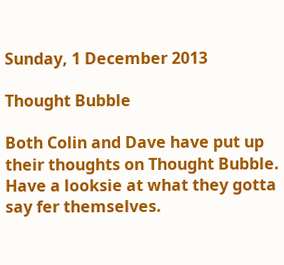Sunday, 1 December 2013

Thought Bubble

Both Colin and Dave have put up their thoughts on Thought Bubble.
Have a looksie at what they gotta say fer themselves.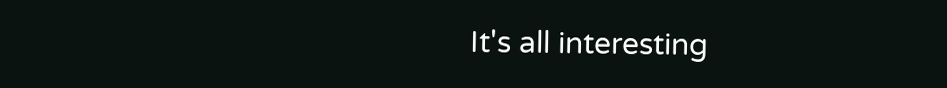It's all interesting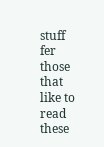stuff fer those that like to read these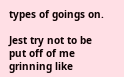types of goings on.

Jest try not to be put off of me grinning like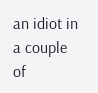an idiot in a couple of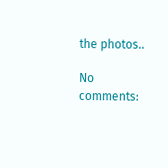the photos..

No comments: